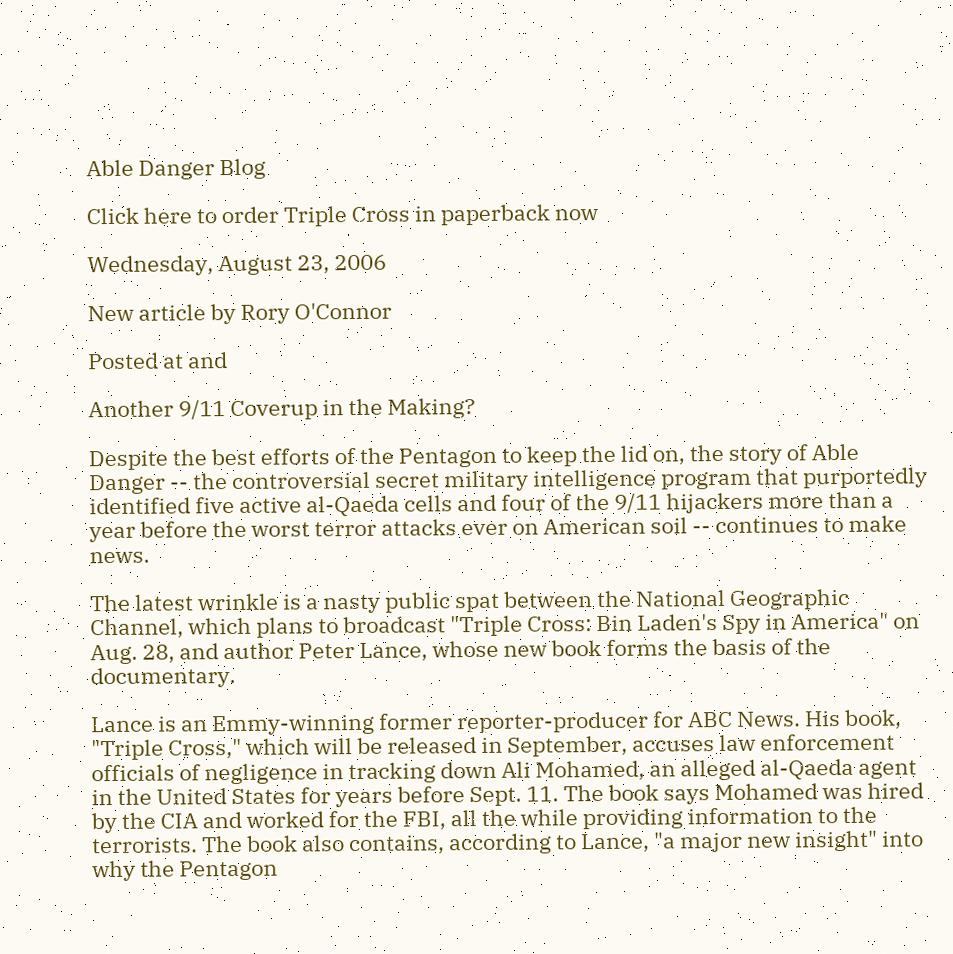Able Danger Blog

Click here to order Triple Cross in paperback now

Wednesday, August 23, 2006

New article by Rory O'Connor

Posted at and

Another 9/11 Coverup in the Making?

Despite the best efforts of the Pentagon to keep the lid on, the story of Able Danger -- the controversial secret military intelligence program that purportedly identified five active al-Qaeda cells and four of the 9/11 hijackers more than a year before the worst terror attacks ever on American soil -- continues to make news.

The latest wrinkle is a nasty public spat between the National Geographic Channel, which plans to broadcast "Triple Cross: Bin Laden's Spy in America" on Aug. 28, and author Peter Lance, whose new book forms the basis of the documentary.

Lance is an Emmy-winning former reporter-producer for ABC News. His book, "Triple Cross," which will be released in September, accuses law enforcement officials of negligence in tracking down Ali Mohamed, an alleged al-Qaeda agent in the United States for years before Sept. 11. The book says Mohamed was hired by the CIA and worked for the FBI, all the while providing information to the terrorists. The book also contains, according to Lance, "a major new insight" into why the Pentagon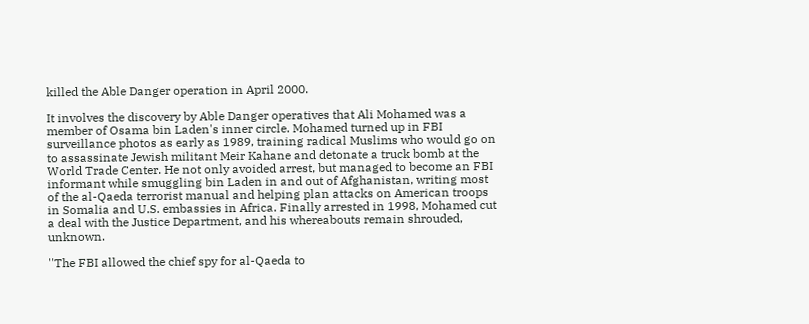killed the Able Danger operation in April 2000.

It involves the discovery by Able Danger operatives that Ali Mohamed was a member of Osama bin Laden's inner circle. Mohamed turned up in FBI surveillance photos as early as 1989, training radical Muslims who would go on to assassinate Jewish militant Meir Kahane and detonate a truck bomb at the World Trade Center. He not only avoided arrest, but managed to become an FBI informant while smuggling bin Laden in and out of Afghanistan, writing most of the al-Qaeda terrorist manual and helping plan attacks on American troops in Somalia and U.S. embassies in Africa. Finally arrested in 1998, Mohamed cut a deal with the Justice Department, and his whereabouts remain shrouded, unknown.

''The FBI allowed the chief spy for al-Qaeda to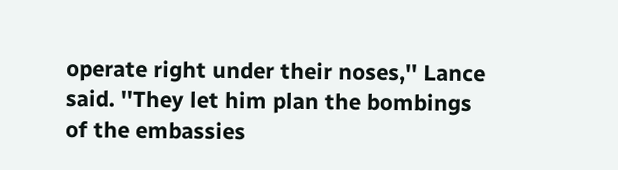operate right under their noses,'' Lance said. ''They let him plan the bombings of the embassies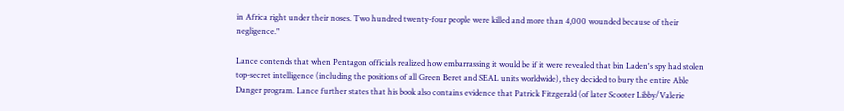in Africa right under their noses. Two hundred twenty-four people were killed and more than 4,000 wounded because of their negligence."

Lance contends that when Pentagon officials realized how embarrassing it would be if it were revealed that bin Laden's spy had stolen top-secret intelligence (including the positions of all Green Beret and SEAL units worldwide), they decided to bury the entire Able Danger program. Lance further states that his book also contains evidence that Patrick Fitzgerald (of later Scooter Libby/Valerie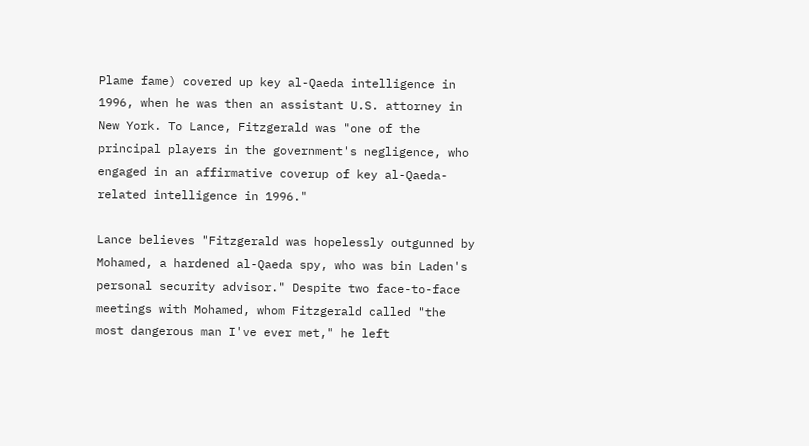Plame fame) covered up key al-Qaeda intelligence in 1996, when he was then an assistant U.S. attorney in New York. To Lance, Fitzgerald was "one of the principal players in the government's negligence, who engaged in an affirmative coverup of key al-Qaeda-related intelligence in 1996."

Lance believes "Fitzgerald was hopelessly outgunned by Mohamed, a hardened al-Qaeda spy, who was bin Laden's personal security advisor." Despite two face-to-face meetings with Mohamed, whom Fitzgerald called "the most dangerous man I've ever met," he left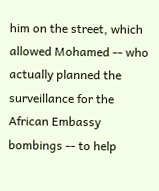him on the street, which allowed Mohamed -- who actually planned the surveillance for the African Embassy bombings -- to help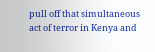pull off that simultaneous act of terror in Kenya and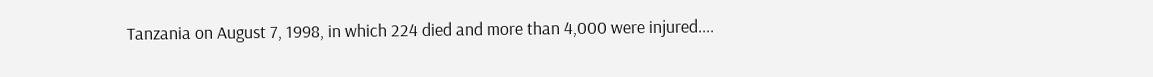Tanzania on August 7, 1998, in which 224 died and more than 4,000 were injured....